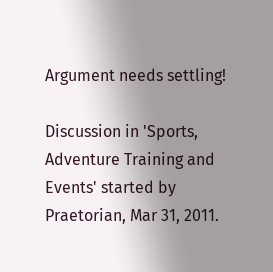Argument needs settling!

Discussion in 'Sports, Adventure Training and Events' started by Praetorian, Mar 31, 2011.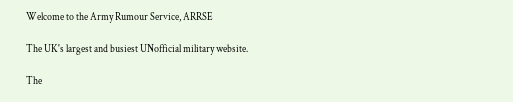Welcome to the Army Rumour Service, ARRSE

The UK's largest and busiest UNofficial military website.

The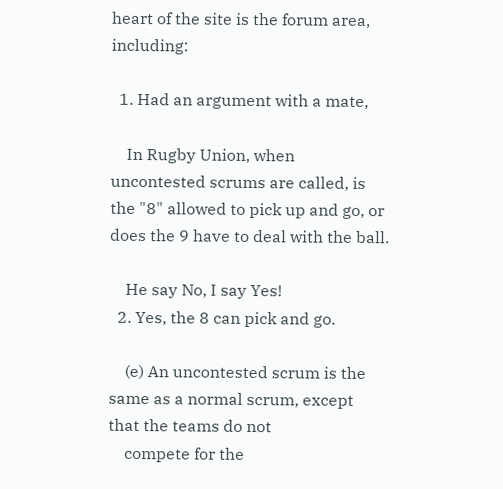heart of the site is the forum area, including:

  1. Had an argument with a mate,

    In Rugby Union, when uncontested scrums are called, is the "8" allowed to pick up and go, or does the 9 have to deal with the ball.

    He say No, I say Yes!
  2. Yes, the 8 can pick and go.

    (e) An uncontested scrum is the same as a normal scrum, except that the teams do not
    compete for the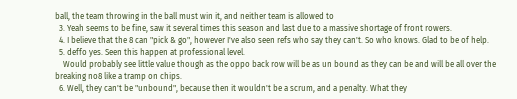ball, the team throwing in the ball must win it, and neither team is allowed to
  3. Yeah seems to be fine, saw it several times this season and last due to a massive shortage of front rowers.
  4. I believe that the 8 can "pick & go", however I've also seen refs who say they can't. So who knows. Glad to be of help.
  5. deffo yes. Seen this happen at professional level.
    Would probably see little value though as the oppo back row will be as un bound as they can be and will be all over the breaking no8 like a tramp on chips.
  6. Well, they can't be "unbound", because then it wouldn't be a scrum, and a penalty. What they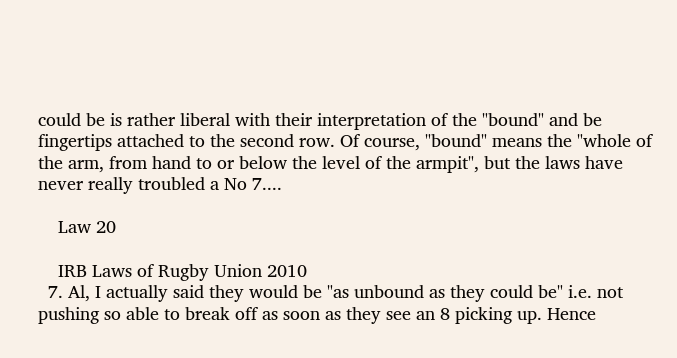could be is rather liberal with their interpretation of the "bound" and be fingertips attached to the second row. Of course, "bound" means the "whole of the arm, from hand to or below the level of the armpit", but the laws have never really troubled a No 7....

    Law 20

    IRB Laws of Rugby Union 2010
  7. Al, I actually said they would be "as unbound as they could be" i.e. not pushing so able to break off as soon as they see an 8 picking up. Hence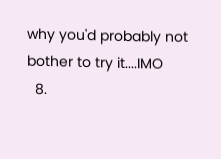why you'd probably not bother to try it....IMO
  8.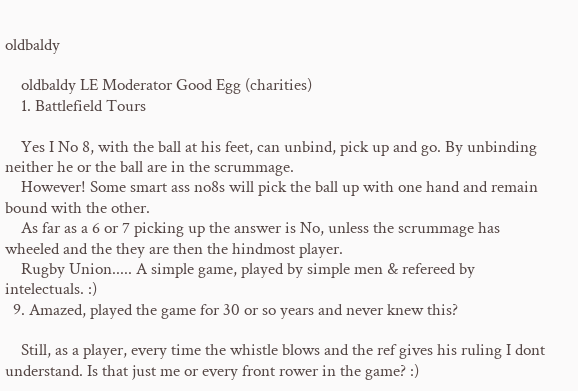oldbaldy

    oldbaldy LE Moderator Good Egg (charities)
    1. Battlefield Tours

    Yes I No 8, with the ball at his feet, can unbind, pick up and go. By unbinding neither he or the ball are in the scrummage.
    However! Some smart ass no8s will pick the ball up with one hand and remain bound with the other.
    As far as a 6 or 7 picking up the answer is No, unless the scrummage has wheeled and the they are then the hindmost player.
    Rugby Union..... A simple game, played by simple men & refereed by intelectuals. :)
  9. Amazed, played the game for 30 or so years and never knew this?

    Still, as a player, every time the whistle blows and the ref gives his ruling I dont understand. Is that just me or every front rower in the game? :)